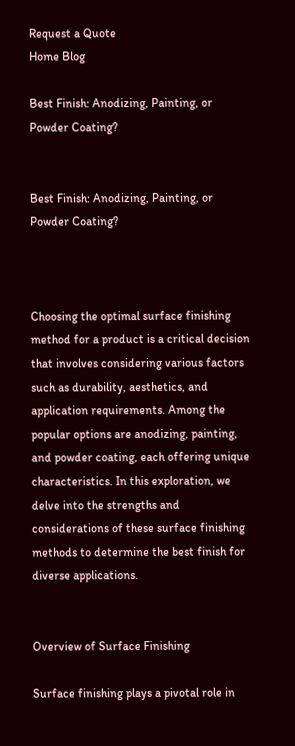Request a Quote
Home Blog

Best Finish: Anodizing, Painting, or Powder Coating?


Best Finish: Anodizing, Painting, or Powder Coating?



Choosing the optimal surface finishing method for a product is a critical decision that involves considering various factors such as durability, aesthetics, and application requirements. Among the popular options are anodizing, painting, and powder coating, each offering unique characteristics. In this exploration, we delve into the strengths and considerations of these surface finishing methods to determine the best finish for diverse applications.


Overview of Surface Finishing

Surface finishing plays a pivotal role in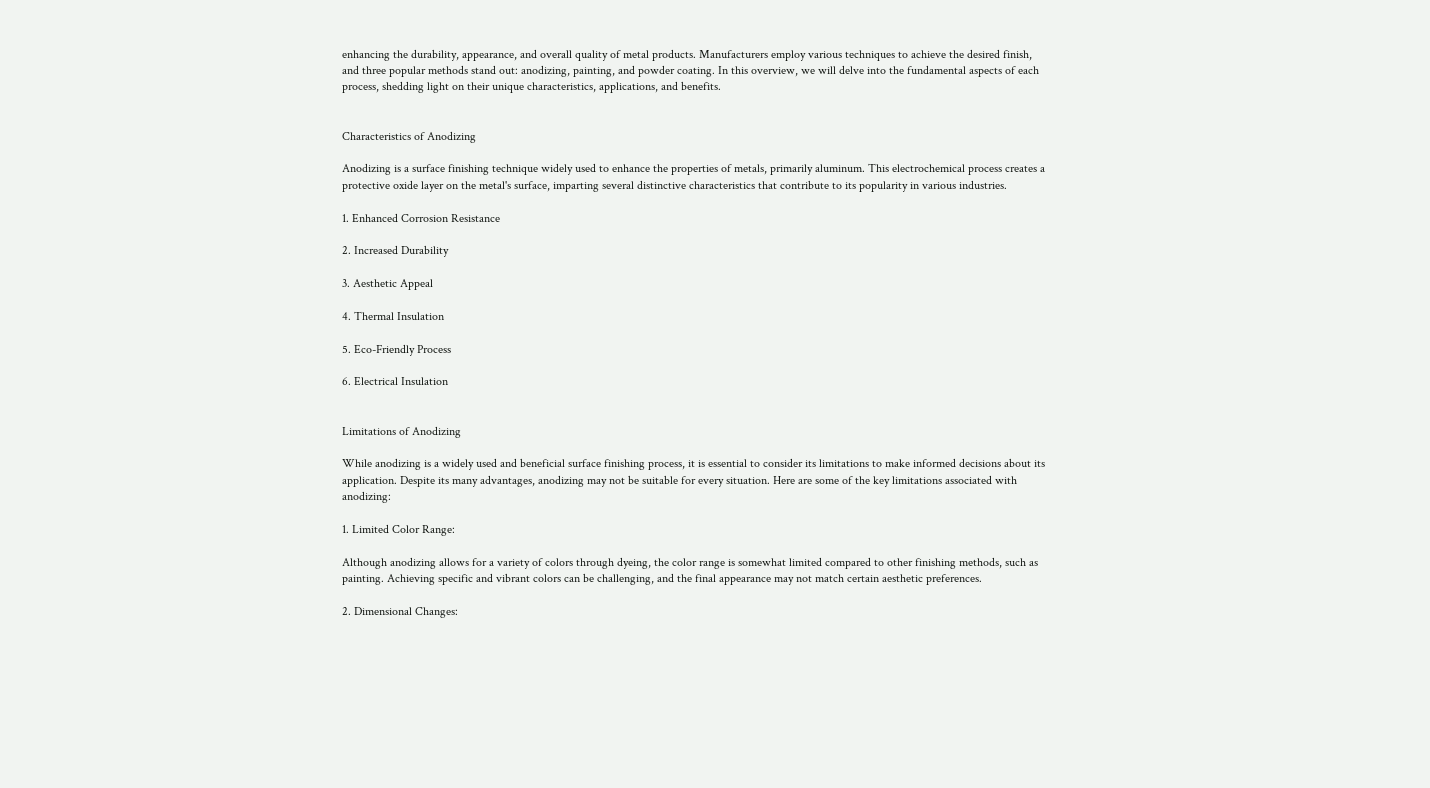enhancing the durability, appearance, and overall quality of metal products. Manufacturers employ various techniques to achieve the desired finish, and three popular methods stand out: anodizing, painting, and powder coating. In this overview, we will delve into the fundamental aspects of each process, shedding light on their unique characteristics, applications, and benefits.


Characteristics of Anodizing

Anodizing is a surface finishing technique widely used to enhance the properties of metals, primarily aluminum. This electrochemical process creates a protective oxide layer on the metal's surface, imparting several distinctive characteristics that contribute to its popularity in various industries.

1. Enhanced Corrosion Resistance

2. Increased Durability

3. Aesthetic Appeal

4. Thermal Insulation

5. Eco-Friendly Process

6. Electrical Insulation


Limitations of Anodizing

While anodizing is a widely used and beneficial surface finishing process, it is essential to consider its limitations to make informed decisions about its application. Despite its many advantages, anodizing may not be suitable for every situation. Here are some of the key limitations associated with anodizing:

1. Limited Color Range:

Although anodizing allows for a variety of colors through dyeing, the color range is somewhat limited compared to other finishing methods, such as painting. Achieving specific and vibrant colors can be challenging, and the final appearance may not match certain aesthetic preferences.

2. Dimensional Changes: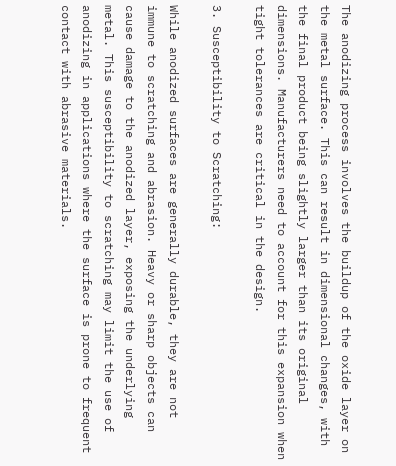The anodizing process involves the buildup of the oxide layer on the metal surface. This can result in dimensional changes, with the final product being slightly larger than its original dimensions. Manufacturers need to account for this expansion when tight tolerances are critical in the design.

3. Susceptibility to Scratching:

While anodized surfaces are generally durable, they are not immune to scratching and abrasion. Heavy or sharp objects can cause damage to the anodized layer, exposing the underlying metal. This susceptibility to scratching may limit the use of anodizing in applications where the surface is prone to frequent contact with abrasive materials.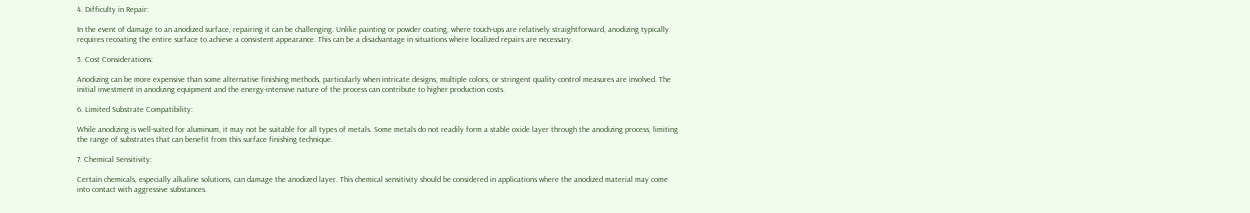4. Difficulty in Repair:

In the event of damage to an anodized surface, repairing it can be challenging. Unlike painting or powder coating, where touch-ups are relatively straightforward, anodizing typically requires recoating the entire surface to achieve a consistent appearance. This can be a disadvantage in situations where localized repairs are necessary.

5. Cost Considerations:

Anodizing can be more expensive than some alternative finishing methods, particularly when intricate designs, multiple colors, or stringent quality control measures are involved. The initial investment in anodizing equipment and the energy-intensive nature of the process can contribute to higher production costs.

6. Limited Substrate Compatibility:

While anodizing is well-suited for aluminum, it may not be suitable for all types of metals. Some metals do not readily form a stable oxide layer through the anodizing process, limiting the range of substrates that can benefit from this surface finishing technique.

7. Chemical Sensitivity:

Certain chemicals, especially alkaline solutions, can damage the anodized layer. This chemical sensitivity should be considered in applications where the anodized material may come into contact with aggressive substances.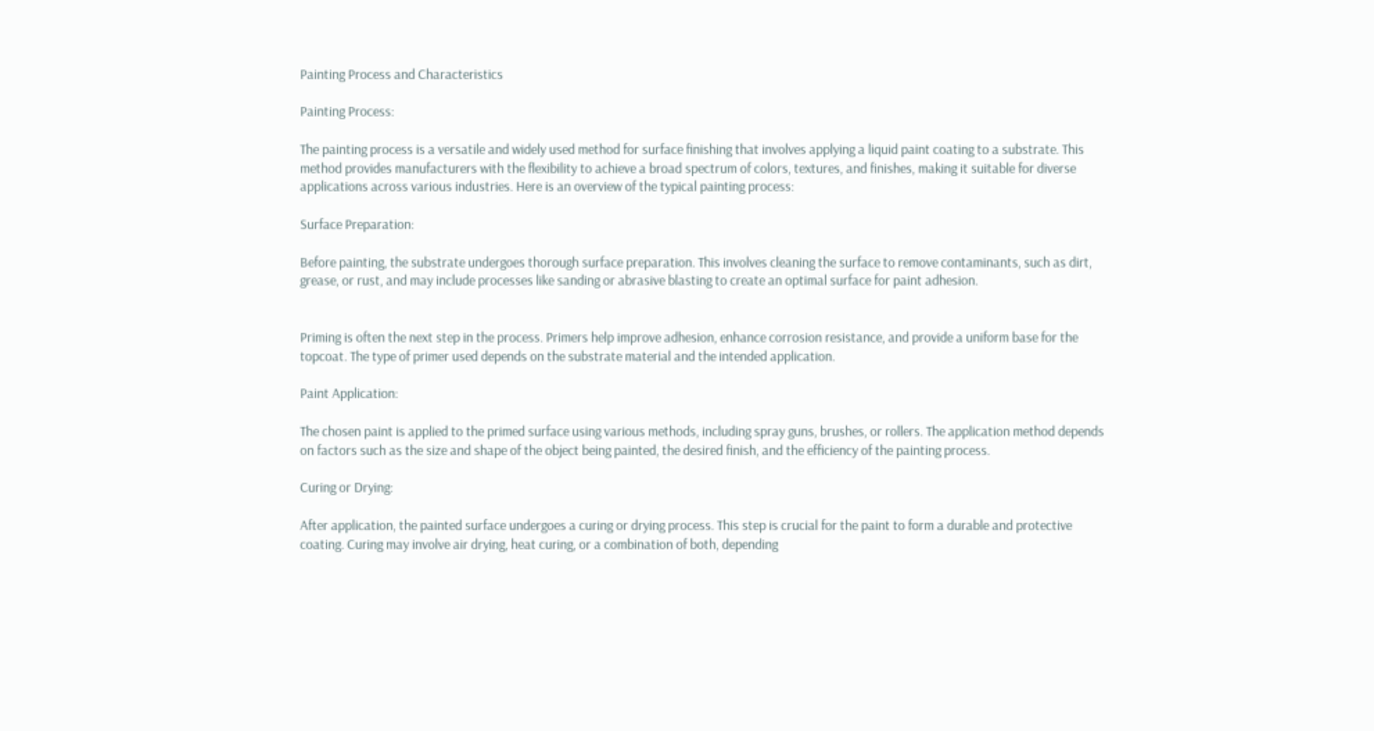Painting Process and Characteristics

Painting Process:

The painting process is a versatile and widely used method for surface finishing that involves applying a liquid paint coating to a substrate. This method provides manufacturers with the flexibility to achieve a broad spectrum of colors, textures, and finishes, making it suitable for diverse applications across various industries. Here is an overview of the typical painting process:

Surface Preparation:

Before painting, the substrate undergoes thorough surface preparation. This involves cleaning the surface to remove contaminants, such as dirt, grease, or rust, and may include processes like sanding or abrasive blasting to create an optimal surface for paint adhesion.


Priming is often the next step in the process. Primers help improve adhesion, enhance corrosion resistance, and provide a uniform base for the topcoat. The type of primer used depends on the substrate material and the intended application.

Paint Application:

The chosen paint is applied to the primed surface using various methods, including spray guns, brushes, or rollers. The application method depends on factors such as the size and shape of the object being painted, the desired finish, and the efficiency of the painting process.

Curing or Drying:

After application, the painted surface undergoes a curing or drying process. This step is crucial for the paint to form a durable and protective coating. Curing may involve air drying, heat curing, or a combination of both, depending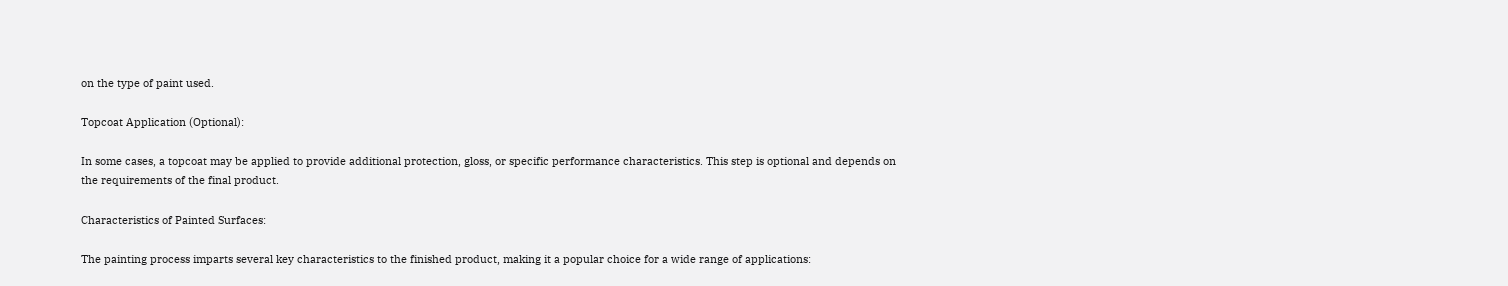on the type of paint used.

Topcoat Application (Optional):

In some cases, a topcoat may be applied to provide additional protection, gloss, or specific performance characteristics. This step is optional and depends on the requirements of the final product.

Characteristics of Painted Surfaces:

The painting process imparts several key characteristics to the finished product, making it a popular choice for a wide range of applications: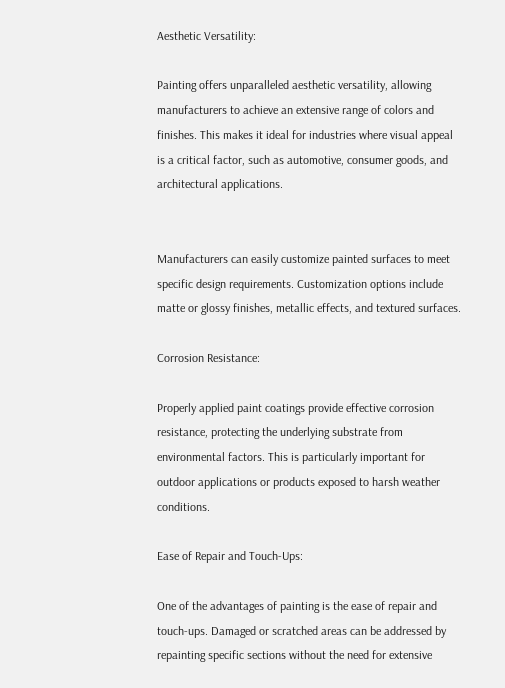Aesthetic Versatility:

Painting offers unparalleled aesthetic versatility, allowing manufacturers to achieve an extensive range of colors and finishes. This makes it ideal for industries where visual appeal is a critical factor, such as automotive, consumer goods, and architectural applications.


Manufacturers can easily customize painted surfaces to meet specific design requirements. Customization options include matte or glossy finishes, metallic effects, and textured surfaces.

Corrosion Resistance:

Properly applied paint coatings provide effective corrosion resistance, protecting the underlying substrate from environmental factors. This is particularly important for outdoor applications or products exposed to harsh weather conditions.

Ease of Repair and Touch-Ups:

One of the advantages of painting is the ease of repair and touch-ups. Damaged or scratched areas can be addressed by repainting specific sections without the need for extensive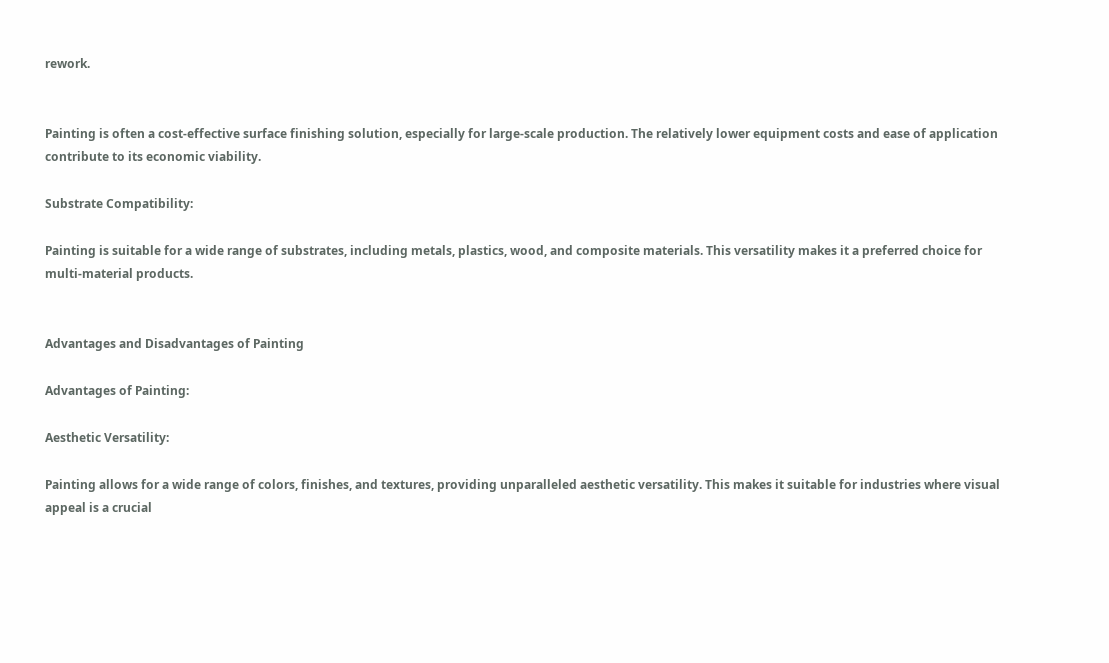rework.


Painting is often a cost-effective surface finishing solution, especially for large-scale production. The relatively lower equipment costs and ease of application contribute to its economic viability.

Substrate Compatibility:

Painting is suitable for a wide range of substrates, including metals, plastics, wood, and composite materials. This versatility makes it a preferred choice for multi-material products.


Advantages and Disadvantages of Painting

Advantages of Painting:

Aesthetic Versatility:

Painting allows for a wide range of colors, finishes, and textures, providing unparalleled aesthetic versatility. This makes it suitable for industries where visual appeal is a crucial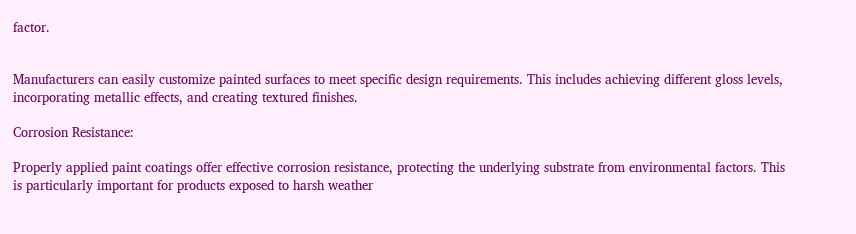factor.


Manufacturers can easily customize painted surfaces to meet specific design requirements. This includes achieving different gloss levels, incorporating metallic effects, and creating textured finishes.

Corrosion Resistance:

Properly applied paint coatings offer effective corrosion resistance, protecting the underlying substrate from environmental factors. This is particularly important for products exposed to harsh weather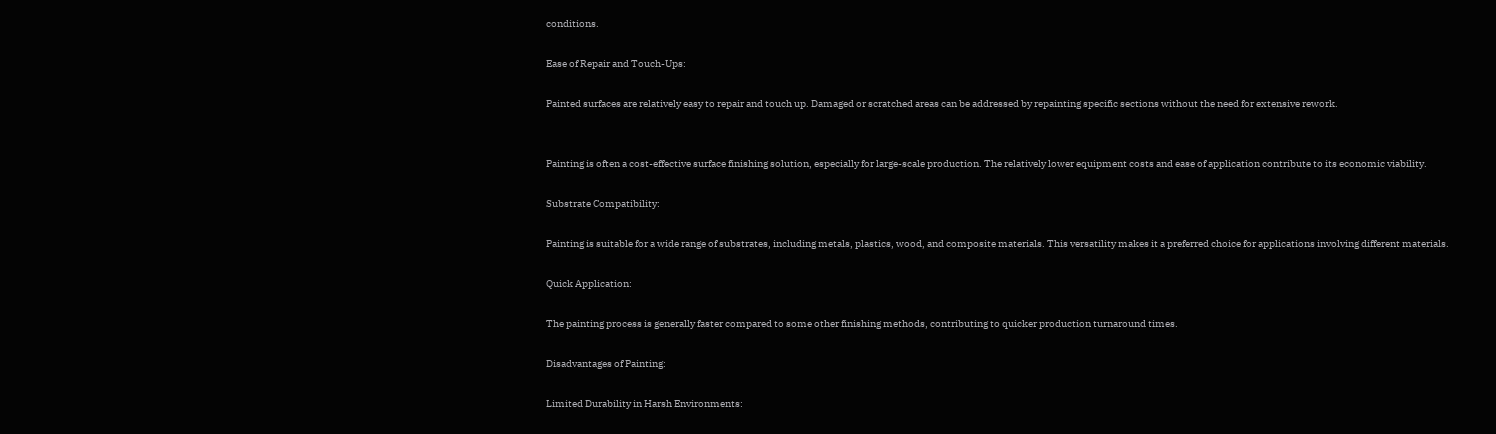conditions.

Ease of Repair and Touch-Ups:

Painted surfaces are relatively easy to repair and touch up. Damaged or scratched areas can be addressed by repainting specific sections without the need for extensive rework.


Painting is often a cost-effective surface finishing solution, especially for large-scale production. The relatively lower equipment costs and ease of application contribute to its economic viability.

Substrate Compatibility:

Painting is suitable for a wide range of substrates, including metals, plastics, wood, and composite materials. This versatility makes it a preferred choice for applications involving different materials.

Quick Application:

The painting process is generally faster compared to some other finishing methods, contributing to quicker production turnaround times.

Disadvantages of Painting:

Limited Durability in Harsh Environments: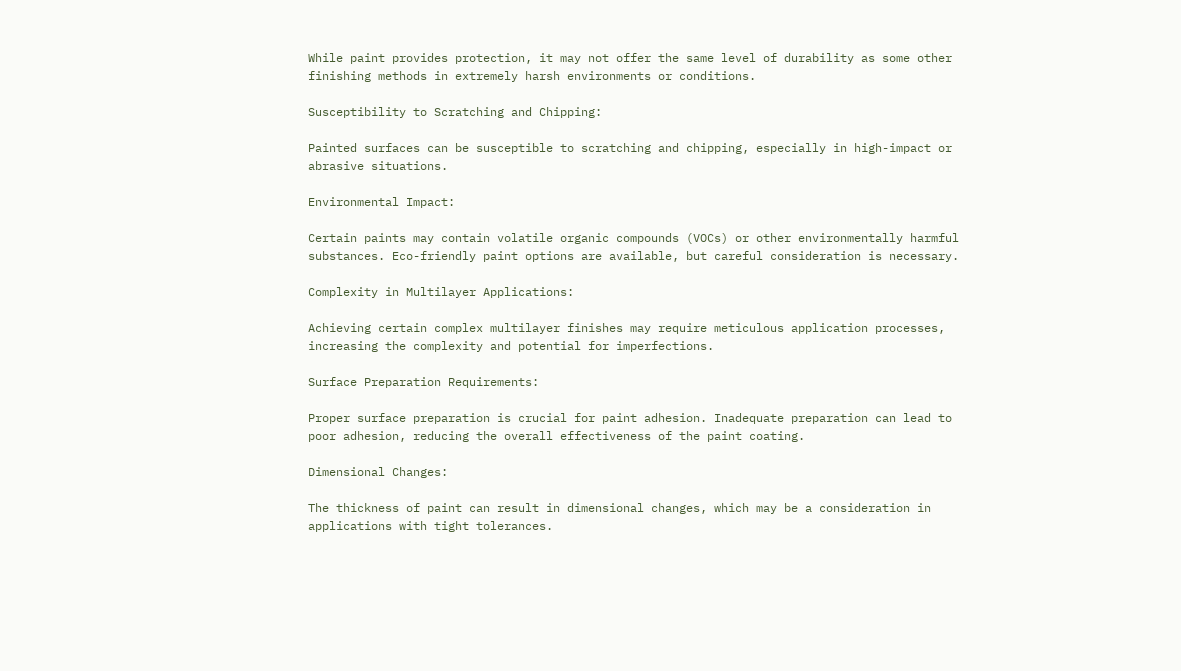While paint provides protection, it may not offer the same level of durability as some other finishing methods in extremely harsh environments or conditions.

Susceptibility to Scratching and Chipping:

Painted surfaces can be susceptible to scratching and chipping, especially in high-impact or abrasive situations.

Environmental Impact:

Certain paints may contain volatile organic compounds (VOCs) or other environmentally harmful substances. Eco-friendly paint options are available, but careful consideration is necessary.

Complexity in Multilayer Applications:

Achieving certain complex multilayer finishes may require meticulous application processes, increasing the complexity and potential for imperfections.

Surface Preparation Requirements:

Proper surface preparation is crucial for paint adhesion. Inadequate preparation can lead to poor adhesion, reducing the overall effectiveness of the paint coating.

Dimensional Changes:

The thickness of paint can result in dimensional changes, which may be a consideration in applications with tight tolerances.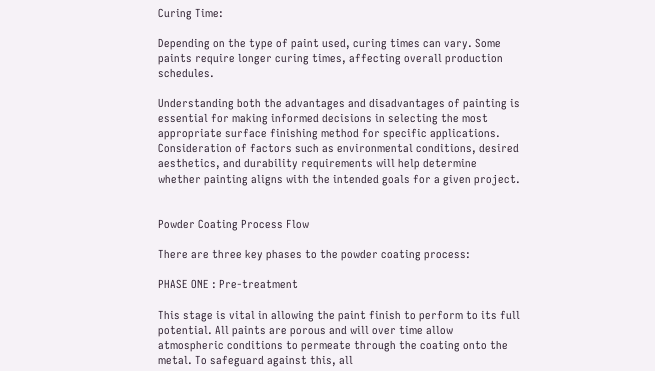Curing Time:

Depending on the type of paint used, curing times can vary. Some paints require longer curing times, affecting overall production schedules.

Understanding both the advantages and disadvantages of painting is essential for making informed decisions in selecting the most appropriate surface finishing method for specific applications. Consideration of factors such as environmental conditions, desired aesthetics, and durability requirements will help determine whether painting aligns with the intended goals for a given project.


Powder Coating Process Flow

There are three key phases to the powder coating process:

PHASE ONE : Pre-treatment

This stage is vital in allowing the paint finish to perform to its full potential. All paints are porous and will over time allow atmospheric conditions to permeate through the coating onto the metal. To safeguard against this, all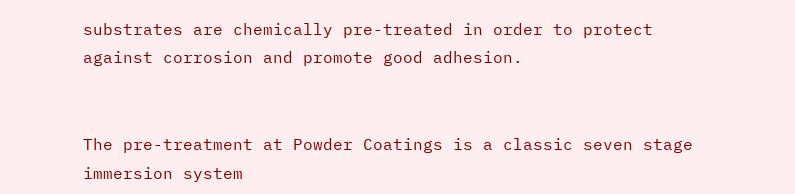substrates are chemically pre-treated in order to protect against corrosion and promote good adhesion.


The pre-treatment at Powder Coatings is a classic seven stage immersion system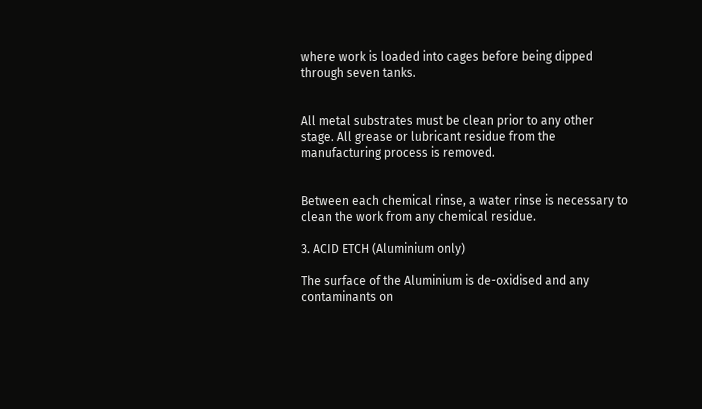where work is loaded into cages before being dipped through seven tanks.


All metal substrates must be clean prior to any other stage. All grease or lubricant residue from the manufacturing process is removed.


Between each chemical rinse, a water rinse is necessary to clean the work from any chemical residue.

3. ACID ETCH (Aluminium only)

The surface of the Aluminium is de-oxidised and any contaminants on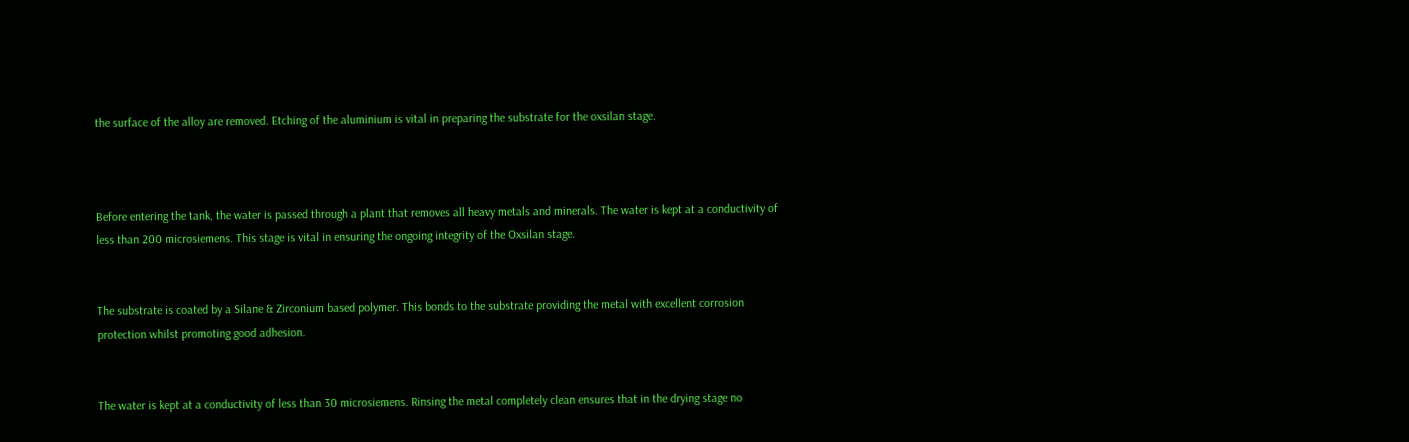the surface of the alloy are removed. Etching of the aluminium is vital in preparing the substrate for the oxsilan stage.



Before entering the tank, the water is passed through a plant that removes all heavy metals and minerals. The water is kept at a conductivity of less than 200 microsiemens. This stage is vital in ensuring the ongoing integrity of the Oxsilan stage.


The substrate is coated by a Silane & Zirconium based polymer. This bonds to the substrate providing the metal with excellent corrosion protection whilst promoting good adhesion.


The water is kept at a conductivity of less than 30 microsiemens. Rinsing the metal completely clean ensures that in the drying stage no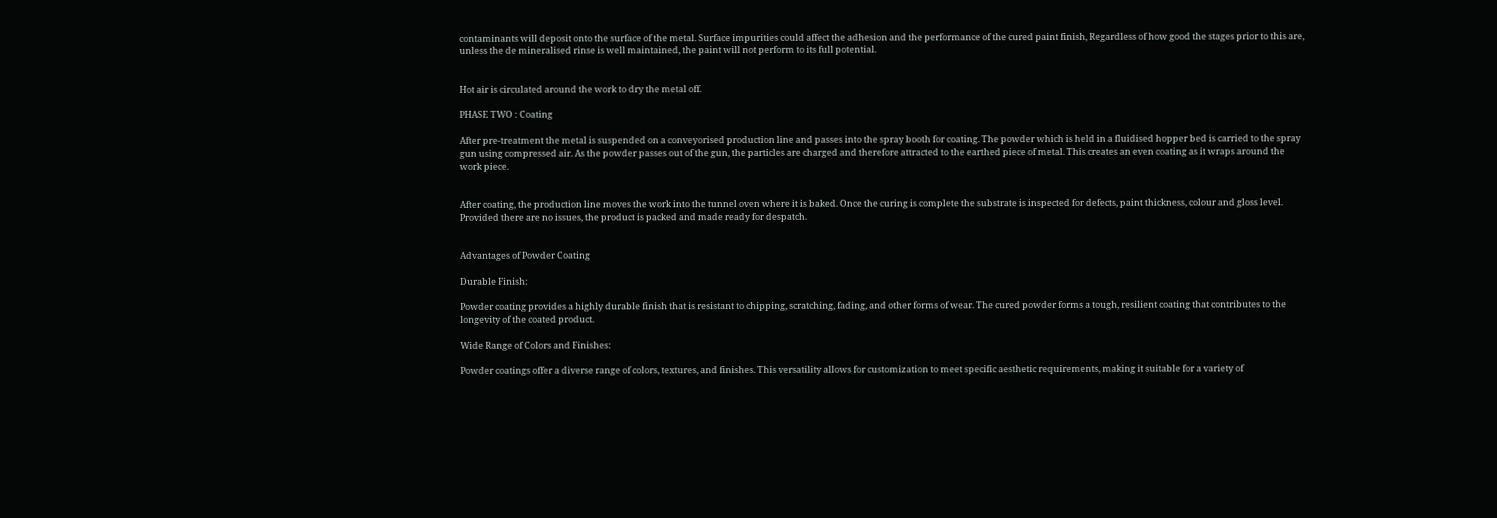contaminants will deposit onto the surface of the metal. Surface impurities could affect the adhesion and the performance of the cured paint finish, Regardless of how good the stages prior to this are, unless the de mineralised rinse is well maintained, the paint will not perform to its full potential.


Hot air is circulated around the work to dry the metal off.

PHASE TWO : Coating

After pre-treatment the metal is suspended on a conveyorised production line and passes into the spray booth for coating. The powder which is held in a fluidised hopper bed is carried to the spray gun using compressed air. As the powder passes out of the gun, the particles are charged and therefore attracted to the earthed piece of metal. This creates an even coating as it wraps around the work piece.


After coating, the production line moves the work into the tunnel oven where it is baked. Once the curing is complete the substrate is inspected for defects, paint thickness, colour and gloss level. Provided there are no issues, the product is packed and made ready for despatch.


Advantages of Powder Coating

Durable Finish:

Powder coating provides a highly durable finish that is resistant to chipping, scratching, fading, and other forms of wear. The cured powder forms a tough, resilient coating that contributes to the longevity of the coated product.

Wide Range of Colors and Finishes:

Powder coatings offer a diverse range of colors, textures, and finishes. This versatility allows for customization to meet specific aesthetic requirements, making it suitable for a variety of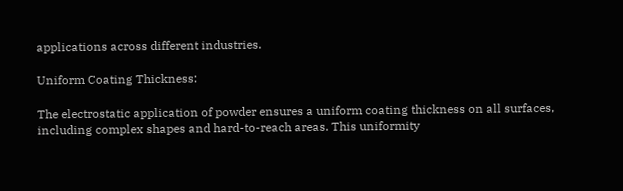applications across different industries.

Uniform Coating Thickness:

The electrostatic application of powder ensures a uniform coating thickness on all surfaces, including complex shapes and hard-to-reach areas. This uniformity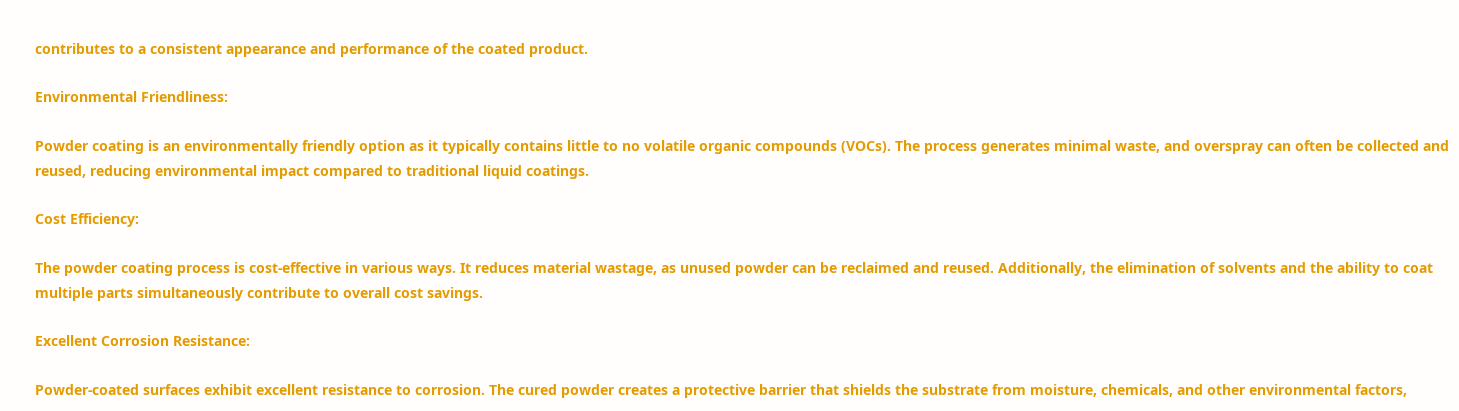contributes to a consistent appearance and performance of the coated product.

Environmental Friendliness:

Powder coating is an environmentally friendly option as it typically contains little to no volatile organic compounds (VOCs). The process generates minimal waste, and overspray can often be collected and reused, reducing environmental impact compared to traditional liquid coatings.

Cost Efficiency:

The powder coating process is cost-effective in various ways. It reduces material wastage, as unused powder can be reclaimed and reused. Additionally, the elimination of solvents and the ability to coat multiple parts simultaneously contribute to overall cost savings.

Excellent Corrosion Resistance:

Powder-coated surfaces exhibit excellent resistance to corrosion. The cured powder creates a protective barrier that shields the substrate from moisture, chemicals, and other environmental factors,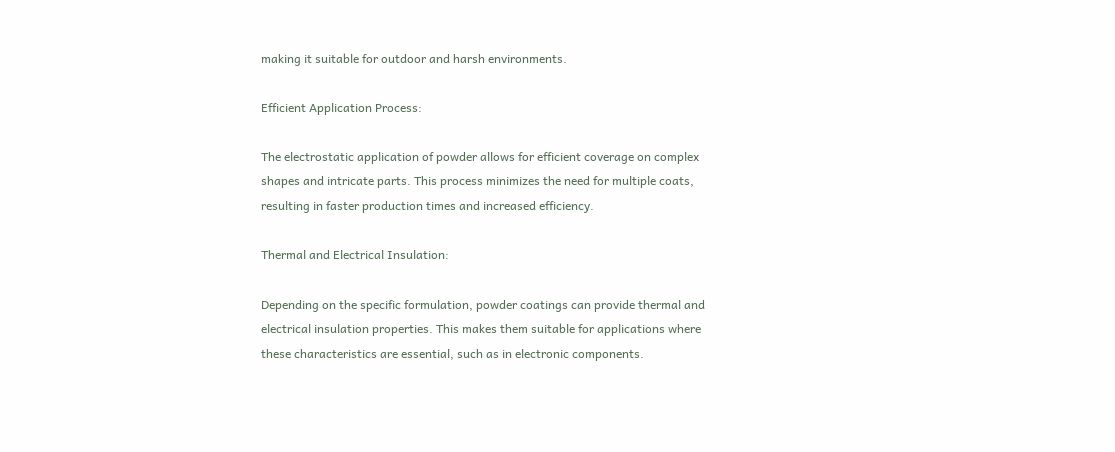making it suitable for outdoor and harsh environments.

Efficient Application Process:

The electrostatic application of powder allows for efficient coverage on complex shapes and intricate parts. This process minimizes the need for multiple coats, resulting in faster production times and increased efficiency.

Thermal and Electrical Insulation:

Depending on the specific formulation, powder coatings can provide thermal and electrical insulation properties. This makes them suitable for applications where these characteristics are essential, such as in electronic components.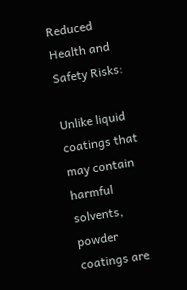Reduced Health and Safety Risks:

Unlike liquid coatings that may contain harmful solvents, powder coatings are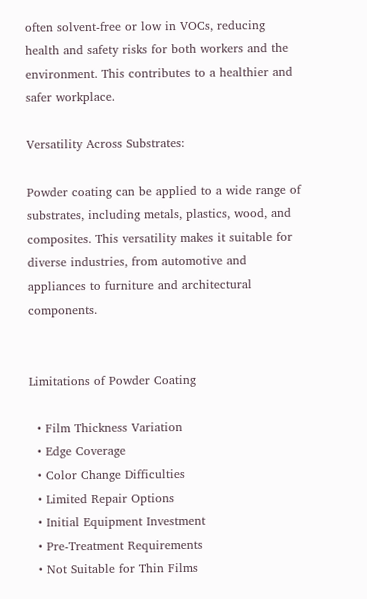often solvent-free or low in VOCs, reducing health and safety risks for both workers and the environment. This contributes to a healthier and safer workplace.

Versatility Across Substrates:

Powder coating can be applied to a wide range of substrates, including metals, plastics, wood, and composites. This versatility makes it suitable for diverse industries, from automotive and appliances to furniture and architectural components.


Limitations of Powder Coating

  • Film Thickness Variation
  • Edge Coverage
  • Color Change Difficulties
  • Limited Repair Options
  • Initial Equipment Investment
  • Pre-Treatment Requirements
  • Not Suitable for Thin Films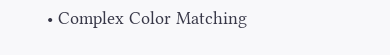• Complex Color Matching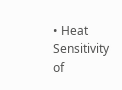• Heat Sensitivity of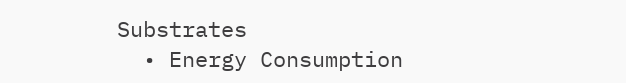Substrates
  • Energy Consumption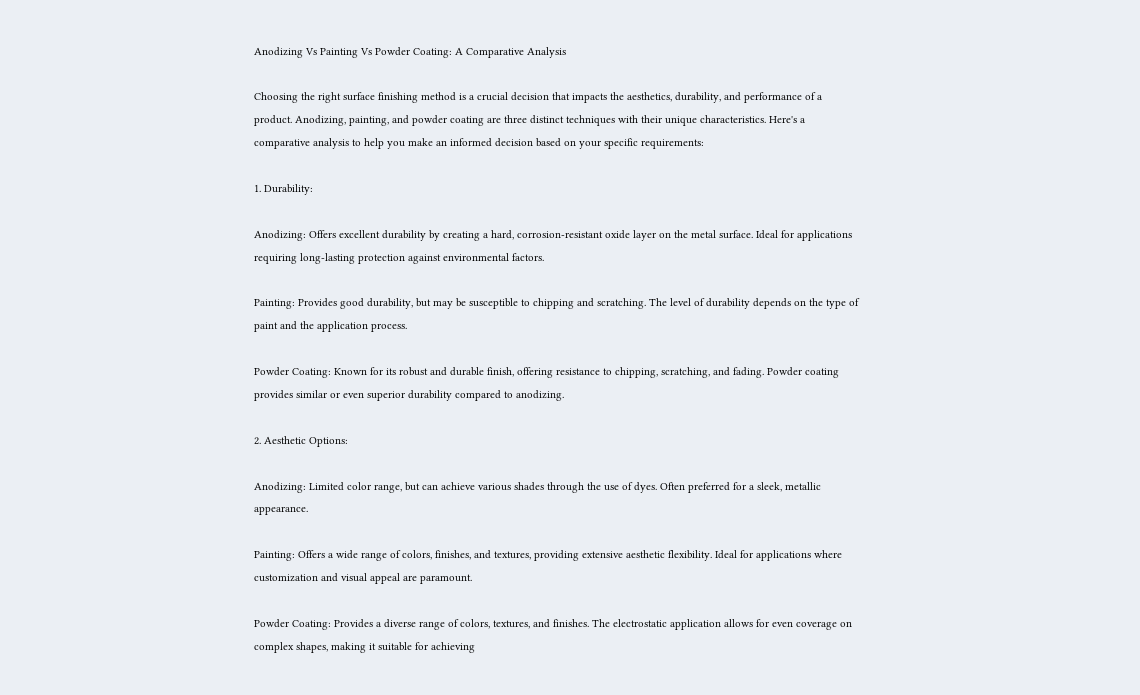Anodizing Vs Painting Vs Powder Coating: A Comparative Analysis

Choosing the right surface finishing method is a crucial decision that impacts the aesthetics, durability, and performance of a product. Anodizing, painting, and powder coating are three distinct techniques with their unique characteristics. Here's a comparative analysis to help you make an informed decision based on your specific requirements:

1. Durability:

Anodizing: Offers excellent durability by creating a hard, corrosion-resistant oxide layer on the metal surface. Ideal for applications requiring long-lasting protection against environmental factors.

Painting: Provides good durability, but may be susceptible to chipping and scratching. The level of durability depends on the type of paint and the application process.

Powder Coating: Known for its robust and durable finish, offering resistance to chipping, scratching, and fading. Powder coating provides similar or even superior durability compared to anodizing.

2. Aesthetic Options:

Anodizing: Limited color range, but can achieve various shades through the use of dyes. Often preferred for a sleek, metallic appearance.

Painting: Offers a wide range of colors, finishes, and textures, providing extensive aesthetic flexibility. Ideal for applications where customization and visual appeal are paramount.

Powder Coating: Provides a diverse range of colors, textures, and finishes. The electrostatic application allows for even coverage on complex shapes, making it suitable for achieving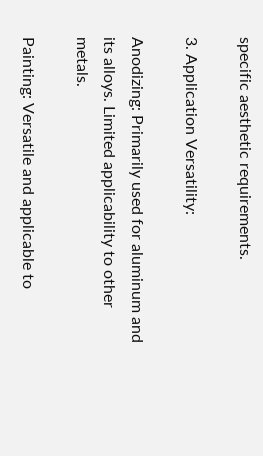specific aesthetic requirements.

3. Application Versatility:

Anodizing: Primarily used for aluminum and its alloys. Limited applicability to other metals.

Painting: Versatile and applicable to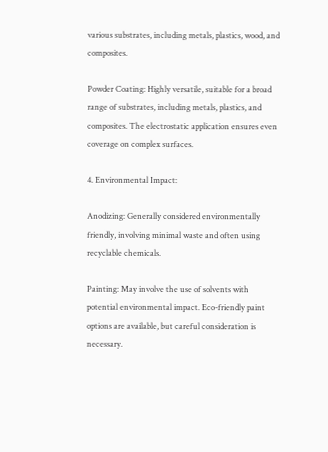various substrates, including metals, plastics, wood, and composites.

Powder Coating: Highly versatile, suitable for a broad range of substrates, including metals, plastics, and composites. The electrostatic application ensures even coverage on complex surfaces.

4. Environmental Impact:

Anodizing: Generally considered environmentally friendly, involving minimal waste and often using recyclable chemicals.

Painting: May involve the use of solvents with potential environmental impact. Eco-friendly paint options are available, but careful consideration is necessary.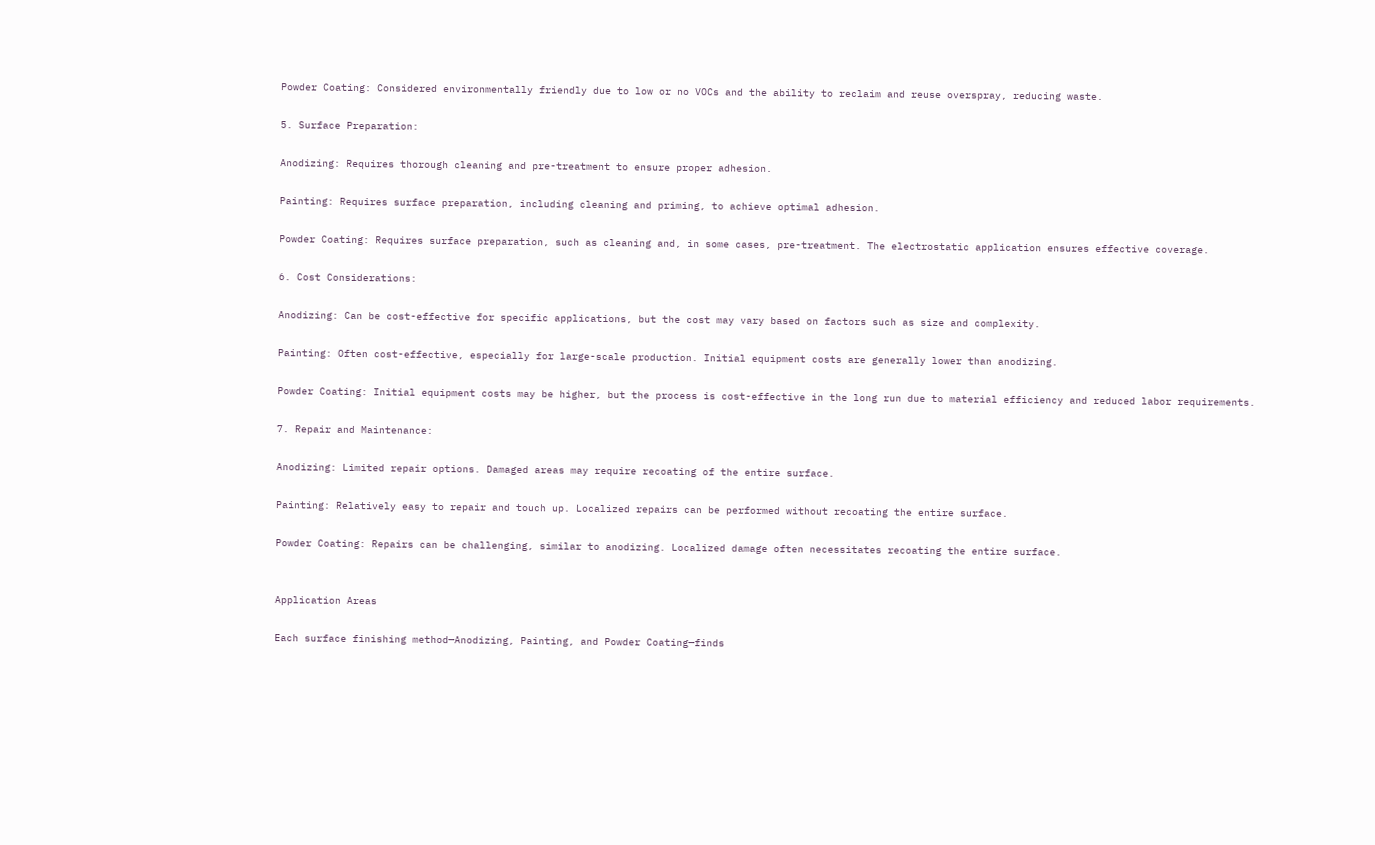Powder Coating: Considered environmentally friendly due to low or no VOCs and the ability to reclaim and reuse overspray, reducing waste.

5. Surface Preparation:

Anodizing: Requires thorough cleaning and pre-treatment to ensure proper adhesion.

Painting: Requires surface preparation, including cleaning and priming, to achieve optimal adhesion.

Powder Coating: Requires surface preparation, such as cleaning and, in some cases, pre-treatment. The electrostatic application ensures effective coverage.

6. Cost Considerations:

Anodizing: Can be cost-effective for specific applications, but the cost may vary based on factors such as size and complexity.

Painting: Often cost-effective, especially for large-scale production. Initial equipment costs are generally lower than anodizing.

Powder Coating: Initial equipment costs may be higher, but the process is cost-effective in the long run due to material efficiency and reduced labor requirements.

7. Repair and Maintenance:

Anodizing: Limited repair options. Damaged areas may require recoating of the entire surface.

Painting: Relatively easy to repair and touch up. Localized repairs can be performed without recoating the entire surface.

Powder Coating: Repairs can be challenging, similar to anodizing. Localized damage often necessitates recoating the entire surface.


Application Areas

Each surface finishing method—Anodizing, Painting, and Powder Coating—finds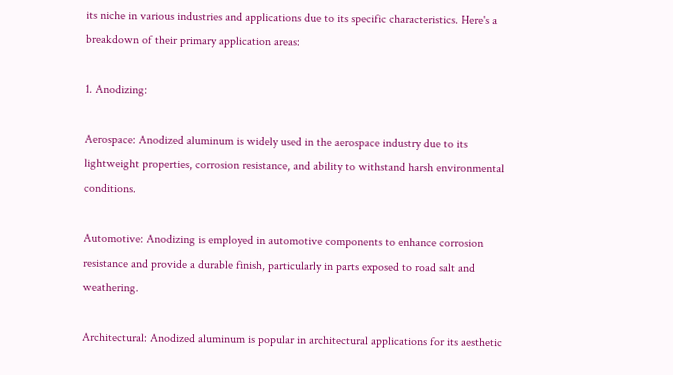its niche in various industries and applications due to its specific characteristics. Here's a breakdown of their primary application areas:

1. Anodizing:

Aerospace: Anodized aluminum is widely used in the aerospace industry due to its lightweight properties, corrosion resistance, and ability to withstand harsh environmental conditions.

Automotive: Anodizing is employed in automotive components to enhance corrosion resistance and provide a durable finish, particularly in parts exposed to road salt and weathering.

Architectural: Anodized aluminum is popular in architectural applications for its aesthetic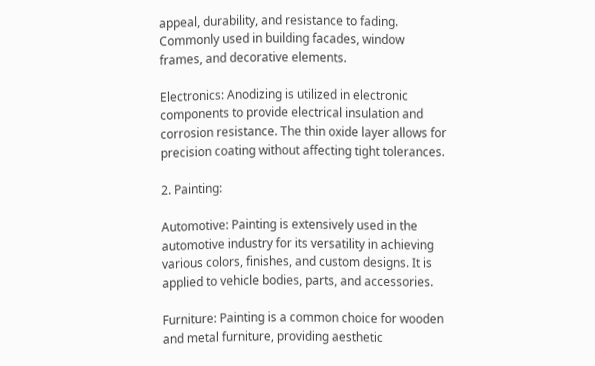appeal, durability, and resistance to fading. Commonly used in building facades, window frames, and decorative elements.

Electronics: Anodizing is utilized in electronic components to provide electrical insulation and corrosion resistance. The thin oxide layer allows for precision coating without affecting tight tolerances.

2. Painting:

Automotive: Painting is extensively used in the automotive industry for its versatility in achieving various colors, finishes, and custom designs. It is applied to vehicle bodies, parts, and accessories.

Furniture: Painting is a common choice for wooden and metal furniture, providing aesthetic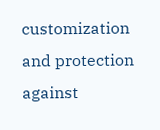customization and protection against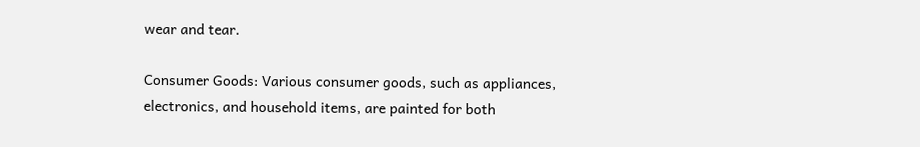wear and tear.

Consumer Goods: Various consumer goods, such as appliances, electronics, and household items, are painted for both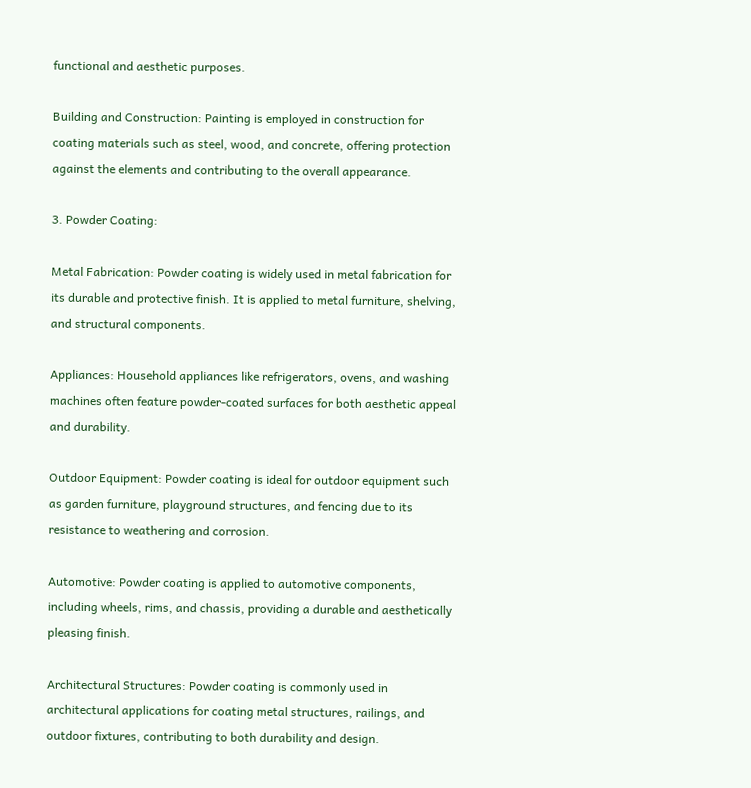functional and aesthetic purposes.

Building and Construction: Painting is employed in construction for coating materials such as steel, wood, and concrete, offering protection against the elements and contributing to the overall appearance.

3. Powder Coating:

Metal Fabrication: Powder coating is widely used in metal fabrication for its durable and protective finish. It is applied to metal furniture, shelving, and structural components.

Appliances: Household appliances like refrigerators, ovens, and washing machines often feature powder-coated surfaces for both aesthetic appeal and durability.

Outdoor Equipment: Powder coating is ideal for outdoor equipment such as garden furniture, playground structures, and fencing due to its resistance to weathering and corrosion.

Automotive: Powder coating is applied to automotive components, including wheels, rims, and chassis, providing a durable and aesthetically pleasing finish.

Architectural Structures: Powder coating is commonly used in architectural applications for coating metal structures, railings, and outdoor fixtures, contributing to both durability and design.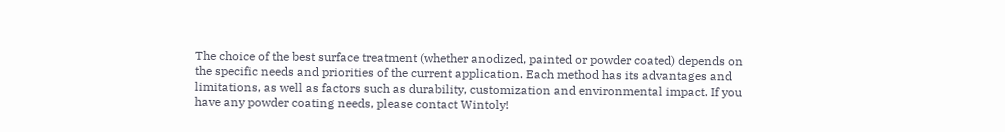The choice of the best surface treatment (whether anodized, painted or powder coated) depends on the specific needs and priorities of the current application. Each method has its advantages and limitations, as well as factors such as durability, customization and environmental impact. If you have any powder coating needs, please contact Wintoly!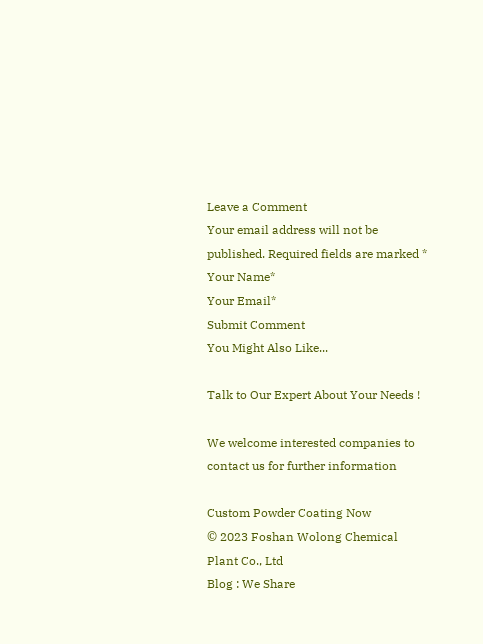Leave a Comment
Your email address will not be published. Required fields are marked *
Your Name*
Your Email*
Submit Comment
You Might Also Like...

Talk to Our Expert About Your Needs !

We welcome interested companies to contact us for further information

Custom Powder Coating Now
© 2023 Foshan Wolong Chemical Plant Co., Ltd
Blog : We Share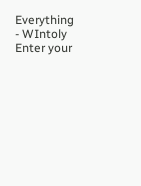Everything - WIntoly
Enter your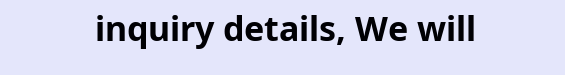inquiry details, We will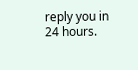reply you in 24 hours.